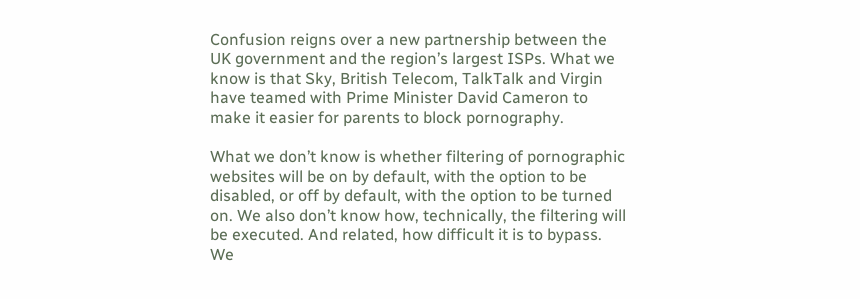Confusion reigns over a new partnership between the UK government and the region’s largest ISPs. What we know is that Sky, British Telecom, TalkTalk and Virgin have teamed with Prime Minister David Cameron to make it easier for parents to block pornography.

What we don’t know is whether filtering of pornographic websites will be on by default, with the option to be disabled, or off by default, with the option to be turned on. We also don’t know how, technically, the filtering will be executed. And related, how difficult it is to bypass. We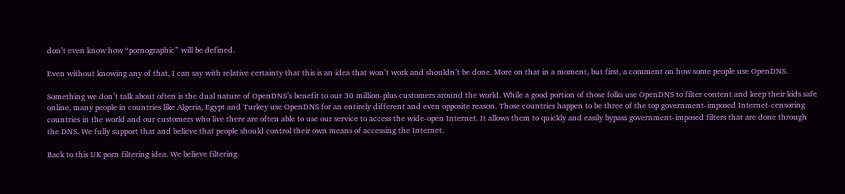don’t even know how “pornographic” will be defined.

Even without knowing any of that, I can say with relative certainty that this is an idea that won’t work and shouldn’t be done. More on that in a moment, but first, a comment on how some people use OpenDNS.

Something we don’t talk about often is the dual nature of OpenDNS’s benefit to our 30 million-plus customers around the world. While a good portion of those folks use OpenDNS to filter content and keep their kids safe online, many people in countries like Algeria, Egypt and Turkey use OpenDNS for an entirely different and even opposite reason. Those countries happen to be three of the top government-imposed Internet-censoring countries in the world and our customers who live there are often able to use our service to access the wide-open Internet. It allows them to quickly and easily bypass government-imposed filters that are done through the DNS. We fully support that and believe that people should control their own means of accessing the Internet.

Back to this UK porn filtering idea. We believe filtering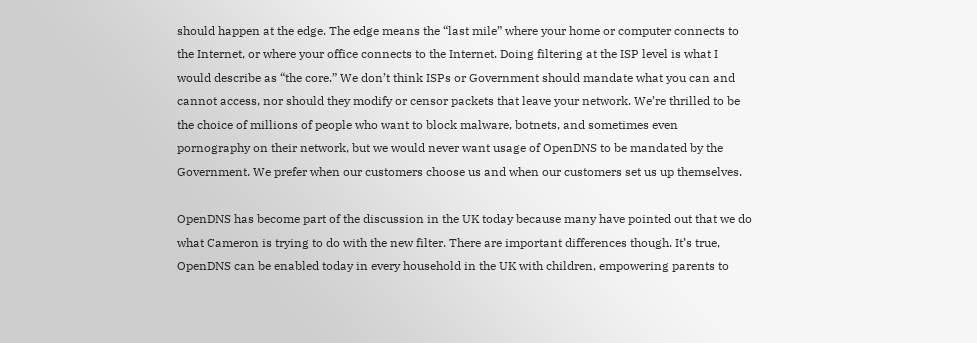should happen at the edge. The edge means the “last mile” where your home or computer connects to the Internet, or where your office connects to the Internet. Doing filtering at the ISP level is what I would describe as “the core.” We don’t think ISPs or Government should mandate what you can and cannot access, nor should they modify or censor packets that leave your network. We’re thrilled to be the choice of millions of people who want to block malware, botnets, and sometimes even pornography on their network, but we would never want usage of OpenDNS to be mandated by the Government. We prefer when our customers choose us and when our customers set us up themselves.

OpenDNS has become part of the discussion in the UK today because many have pointed out that we do what Cameron is trying to do with the new filter. There are important differences though. It’s true, OpenDNS can be enabled today in every household in the UK with children, empowering parents to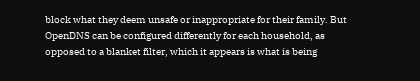block what they deem unsafe or inappropriate for their family. But OpenDNS can be configured differently for each household, as opposed to a blanket filter, which it appears is what is being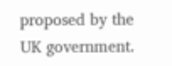proposed by the UK government.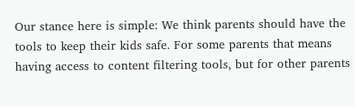Our stance here is simple: We think parents should have the tools to keep their kids safe. For some parents that means having access to content filtering tools, but for other parents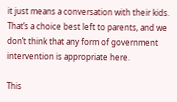it just means a conversation with their kids. That’s a choice best left to parents, and we don’t think that any form of government intervention is appropriate here.

This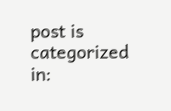post is categorized in: